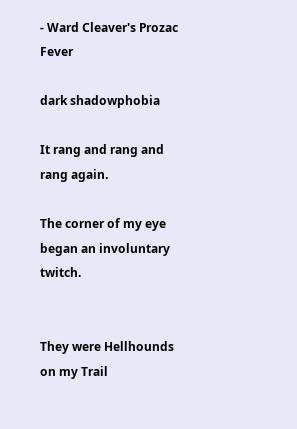- Ward Cleaver's Prozac Fever

dark shadowphobia

It rang and rang and rang again.

The corner of my eye began an involuntary twitch.


They were Hellhounds on my Trail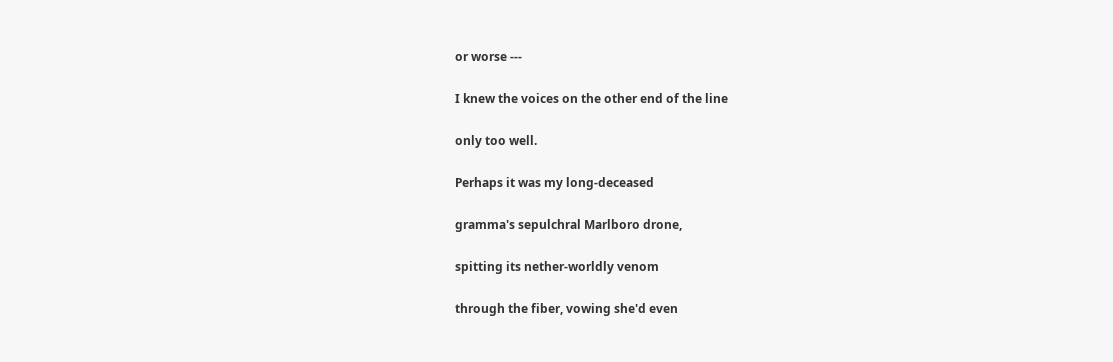or worse ---

I knew the voices on the other end of the line

only too well.

Perhaps it was my long-deceased

gramma's sepulchral Marlboro drone,

spitting its nether-worldly venom

through the fiber, vowing she'd even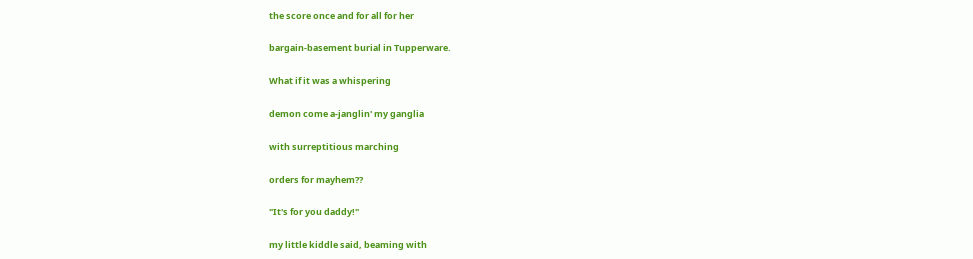the score once and for all for her

bargain-basement burial in Tupperware.

What if it was a whispering

demon come a-janglin' my ganglia

with surreptitious marching

orders for mayhem??

"It's for you daddy!"

my little kiddle said, beaming with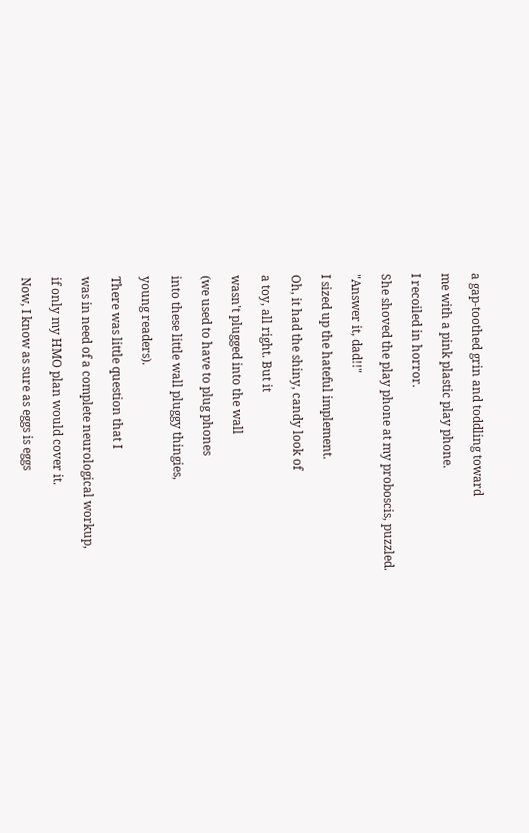a gap-toothed grin and toddling toward

me with a pink plastic play phone.

I recoiled in horror.

She shoved the play phone at my proboscis, puzzled.

"Answer it, dad!!"

I sized up the hateful implement.

Oh, it had the shiny, candy look of

a toy, all right. But it

wasn't plugged into the wall

(we used to have to plug phones

into these little wall pluggy thingies,

young readers).

There was little question that I

was in need of a complete neurological workup,

if only my HMO plan would cover it.

Now, I know as sure as eggs is eggs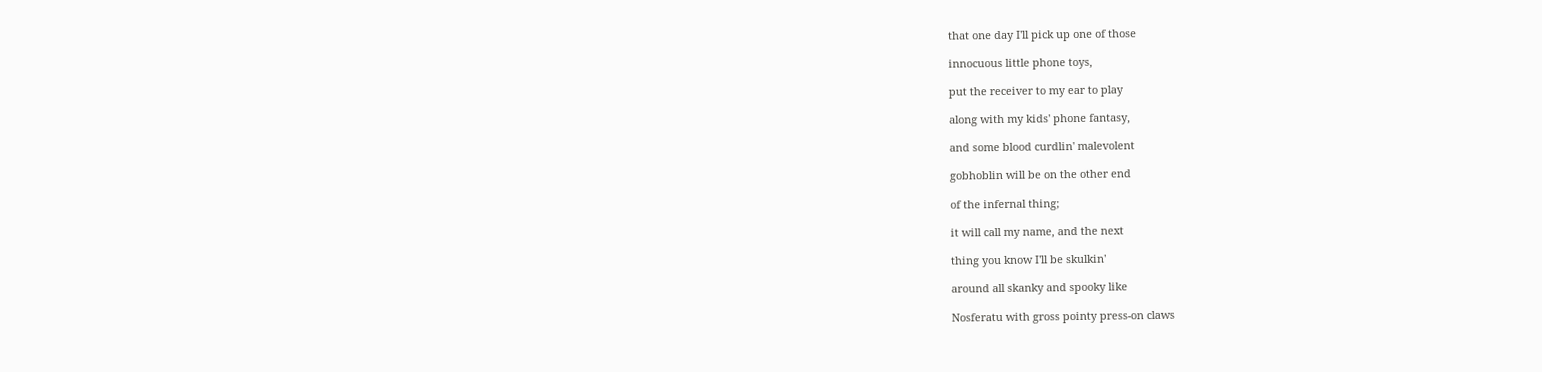that one day I'll pick up one of those

innocuous little phone toys,

put the receiver to my ear to play

along with my kids' phone fantasy,

and some blood curdlin' malevolent

gobhoblin will be on the other end

of the infernal thing;

it will call my name, and the next

thing you know I'll be skulkin'

around all skanky and spooky like

Nosferatu with gross pointy press-on claws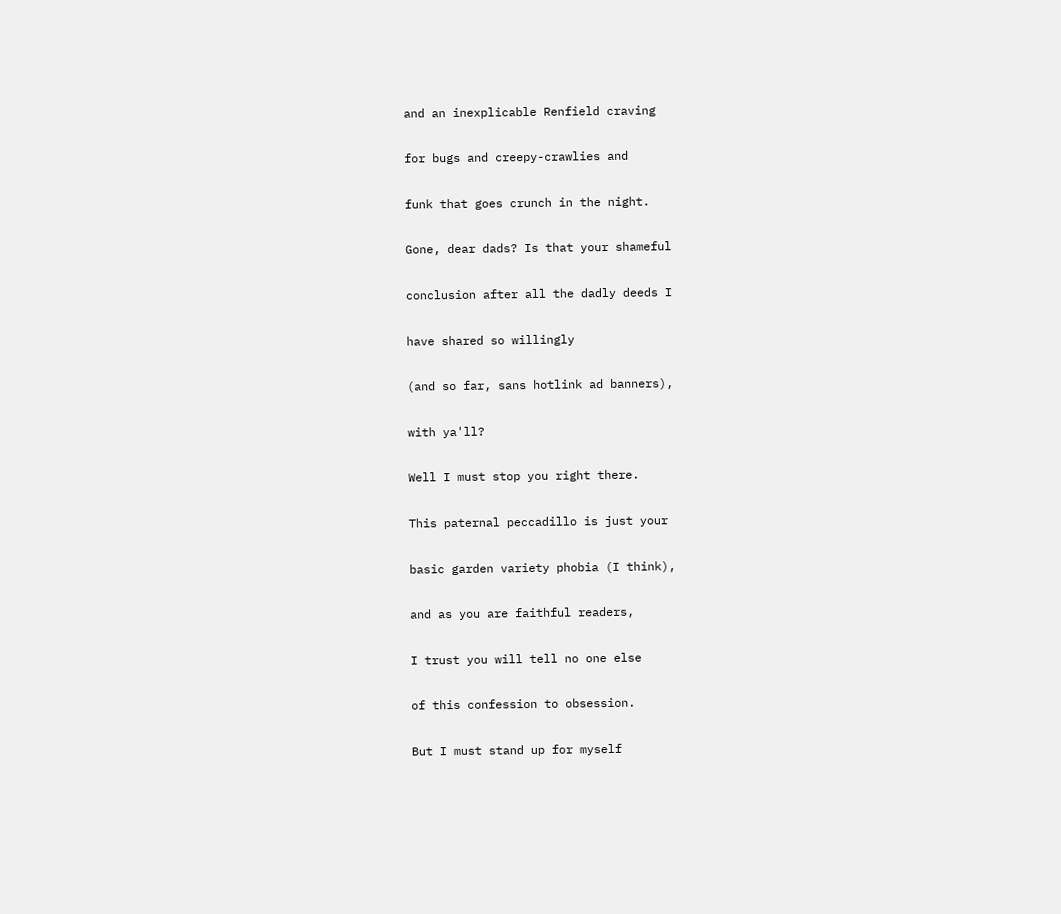and an inexplicable Renfield craving

for bugs and creepy-crawlies and

funk that goes crunch in the night.

Gone, dear dads? Is that your shameful

conclusion after all the dadly deeds I

have shared so willingly

(and so far, sans hotlink ad banners),

with ya'll?

Well I must stop you right there.

This paternal peccadillo is just your

basic garden variety phobia (I think),

and as you are faithful readers,

I trust you will tell no one else

of this confession to obsession.

But I must stand up for myself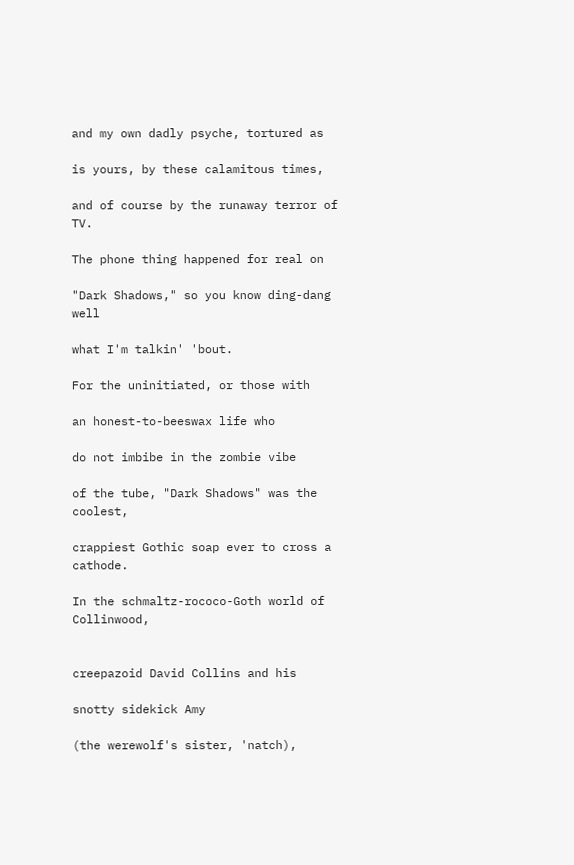and my own dadly psyche, tortured as

is yours, by these calamitous times,

and of course by the runaway terror of TV.

The phone thing happened for real on

"Dark Shadows," so you know ding-dang well

what I'm talkin' 'bout.

For the uninitiated, or those with

an honest-to-beeswax life who

do not imbibe in the zombie vibe

of the tube, "Dark Shadows" was the coolest,

crappiest Gothic soap ever to cross a cathode.

In the schmaltz-rococo-Goth world of Collinwood,


creepazoid David Collins and his

snotty sidekick Amy

(the werewolf's sister, 'natch),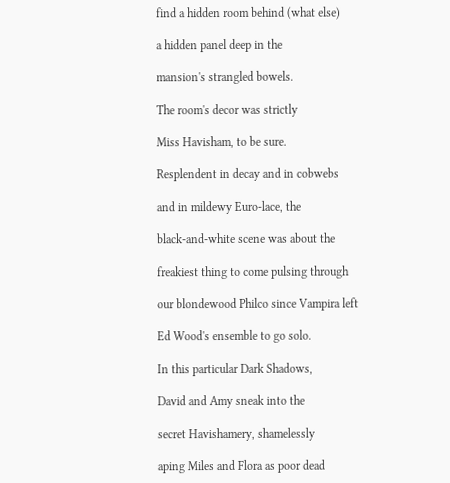find a hidden room behind (what else)

a hidden panel deep in the

mansion's strangled bowels.

The room's decor was strictly

Miss Havisham, to be sure.

Resplendent in decay and in cobwebs

and in mildewy Euro-lace, the

black-and-white scene was about the

freakiest thing to come pulsing through

our blondewood Philco since Vampira left

Ed Wood's ensemble to go solo.

In this particular Dark Shadows,

David and Amy sneak into the

secret Havishamery, shamelessly

aping Miles and Flora as poor dead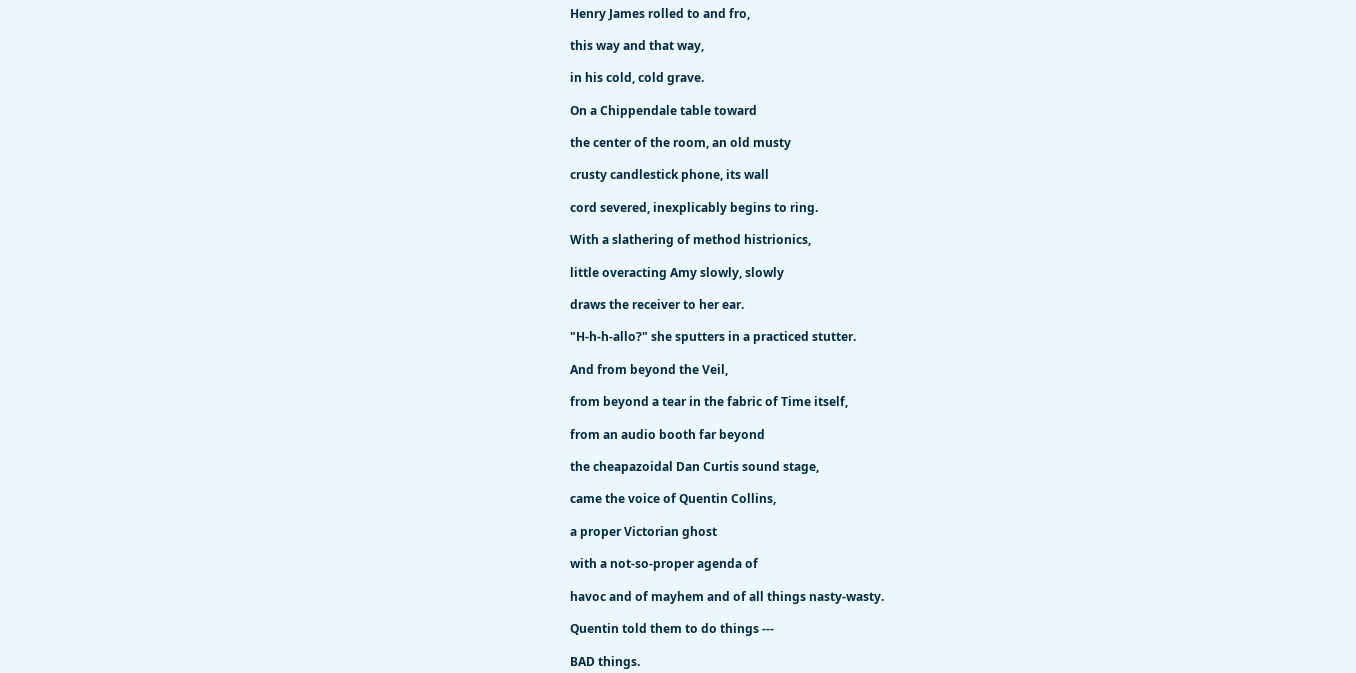Henry James rolled to and fro,

this way and that way,

in his cold, cold grave.

On a Chippendale table toward

the center of the room, an old musty

crusty candlestick phone, its wall

cord severed, inexplicably begins to ring.

With a slathering of method histrionics,

little overacting Amy slowly, slowly

draws the receiver to her ear.

"H-h-h-allo?" she sputters in a practiced stutter.

And from beyond the Veil,

from beyond a tear in the fabric of Time itself,

from an audio booth far beyond

the cheapazoidal Dan Curtis sound stage,

came the voice of Quentin Collins,

a proper Victorian ghost

with a not-so-proper agenda of

havoc and of mayhem and of all things nasty-wasty.

Quentin told them to do things ---

BAD things.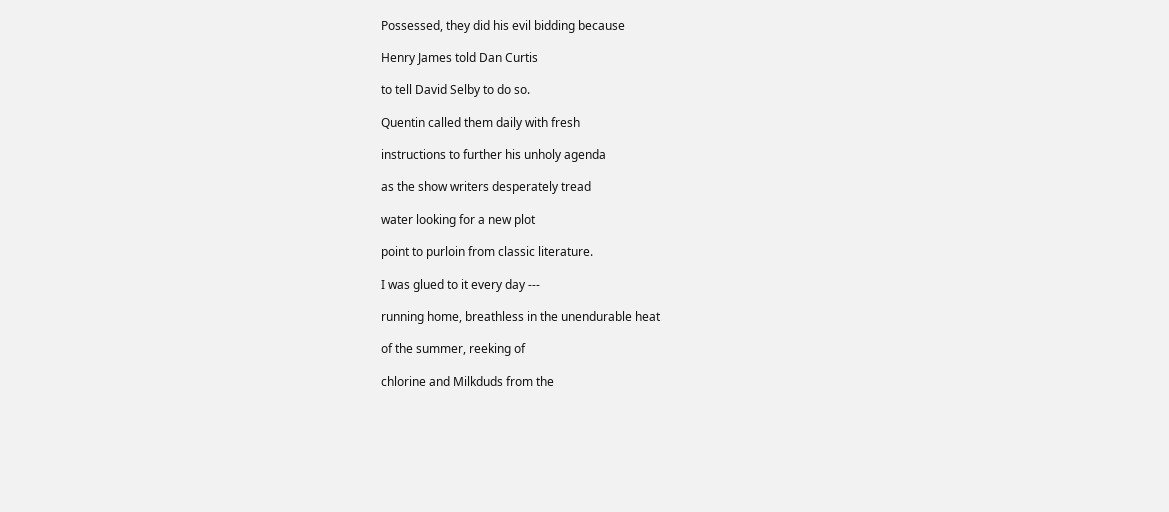Possessed, they did his evil bidding because

Henry James told Dan Curtis

to tell David Selby to do so.

Quentin called them daily with fresh

instructions to further his unholy agenda

as the show writers desperately tread

water looking for a new plot

point to purloin from classic literature.

I was glued to it every day ---

running home, breathless in the unendurable heat

of the summer, reeking of

chlorine and Milkduds from the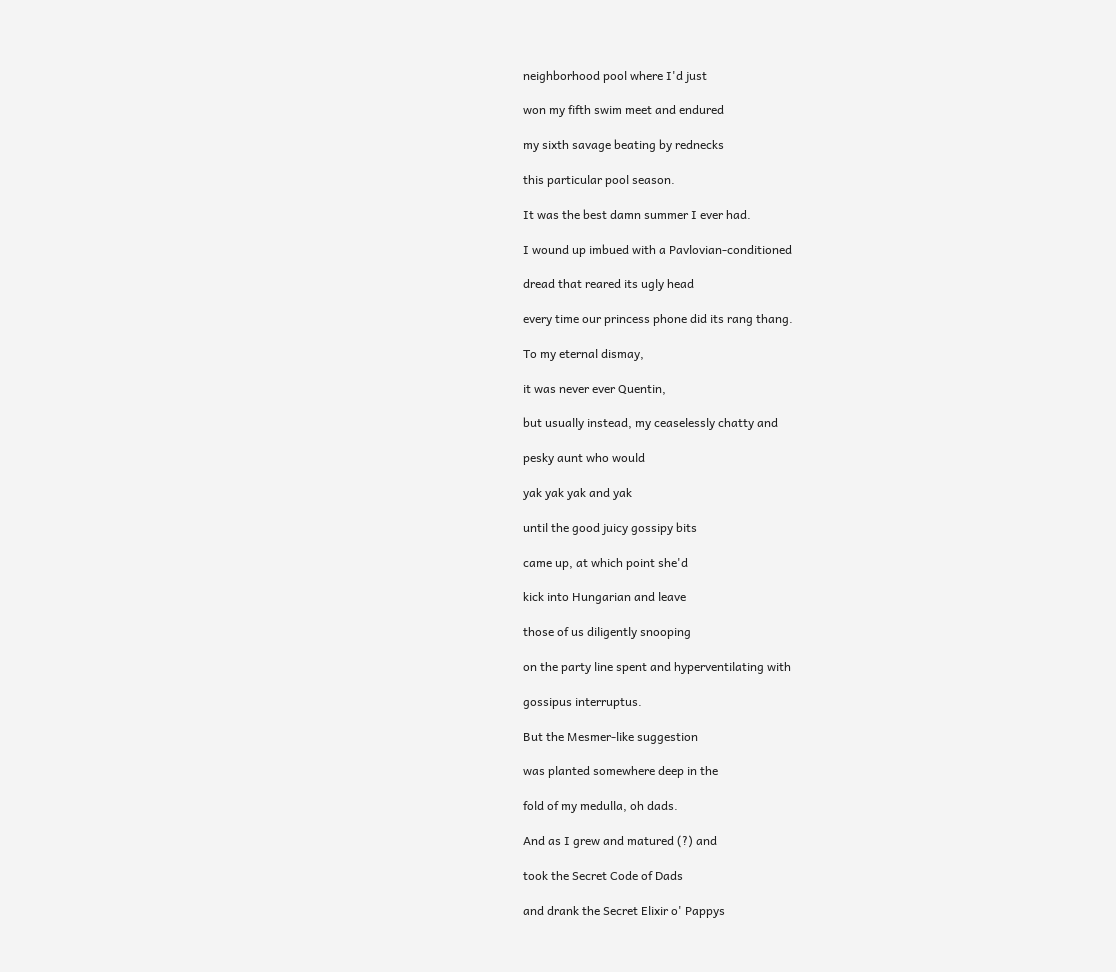neighborhood pool where I'd just

won my fifth swim meet and endured

my sixth savage beating by rednecks

this particular pool season.

It was the best damn summer I ever had.

I wound up imbued with a Pavlovian-conditioned

dread that reared its ugly head

every time our princess phone did its rang thang.

To my eternal dismay,

it was never ever Quentin,

but usually instead, my ceaselessly chatty and

pesky aunt who would

yak yak yak and yak

until the good juicy gossipy bits

came up, at which point she'd

kick into Hungarian and leave

those of us diligently snooping

on the party line spent and hyperventilating with

gossipus interruptus.

But the Mesmer-like suggestion

was planted somewhere deep in the

fold of my medulla, oh dads.

And as I grew and matured (?) and

took the Secret Code of Dads

and drank the Secret Elixir o' Pappys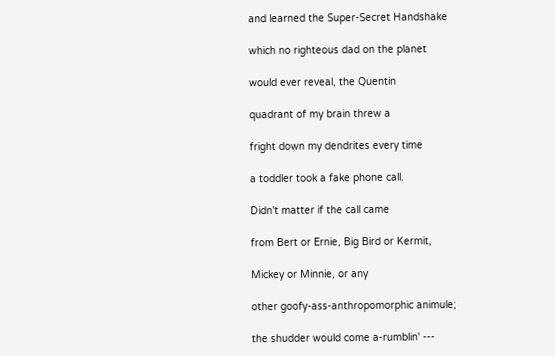and learned the Super-Secret Handshake

which no righteous dad on the planet

would ever reveal, the Quentin

quadrant of my brain threw a

fright down my dendrites every time

a toddler took a fake phone call.

Didn't matter if the call came

from Bert or Ernie, Big Bird or Kermit,

Mickey or Minnie, or any

other goofy-ass-anthropomorphic animule;

the shudder would come a-rumblin' ---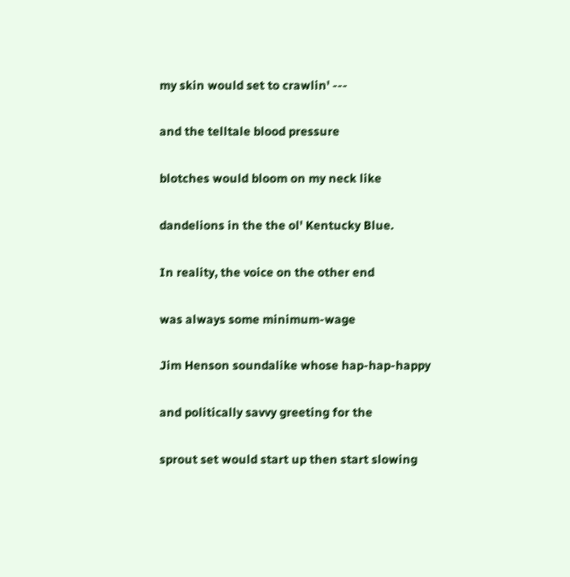my skin would set to crawlin' ---

and the telltale blood pressure

blotches would bloom on my neck like

dandelions in the the ol' Kentucky Blue.

In reality, the voice on the other end

was always some minimum-wage

Jim Henson soundalike whose hap-hap-happy

and politically savvy greeting for the

sprout set would start up then start slowing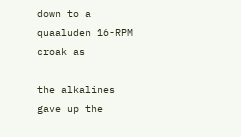down to a quaaluden 16-RPM croak as

the alkalines gave up the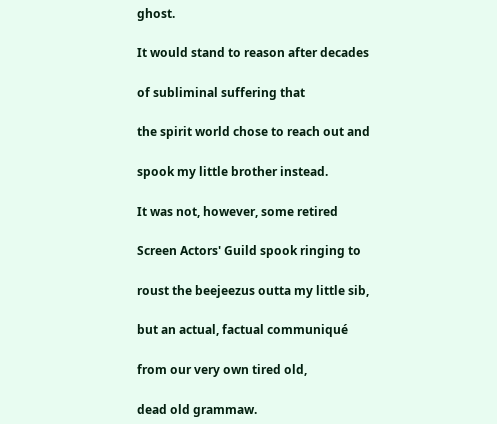ghost.

It would stand to reason after decades

of subliminal suffering that

the spirit world chose to reach out and

spook my little brother instead.

It was not, however, some retired

Screen Actors' Guild spook ringing to

roust the beejeezus outta my little sib,

but an actual, factual communiqué

from our very own tired old,

dead old grammaw.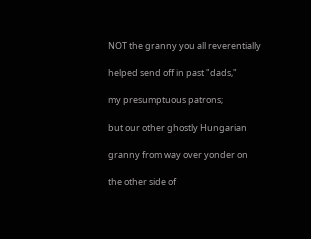NOT the granny you all reverentially

helped send off in past "dads,"

my presumptuous patrons;

but our other ghostly Hungarian

granny from way over yonder on

the other side of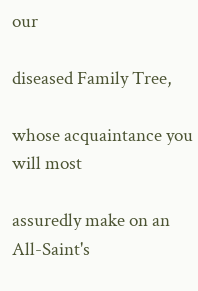our

diseased Family Tree,

whose acquaintance you will most

assuredly make on an All-Saint's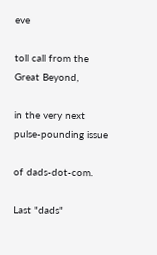eve

toll call from the Great Beyond,

in the very next pulse-pounding issue

of dads-dot-com.

Last "dads"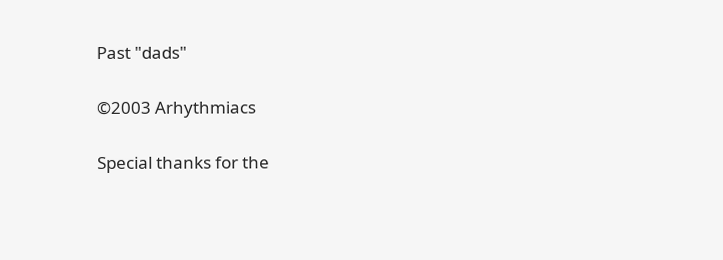Past "dads"

©2003 Arhythmiacs

Special thanks for the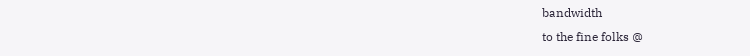bandwidth
to the fine folks @